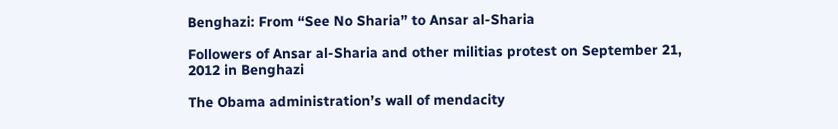Benghazi: From “See No Sharia” to Ansar al-Sharia

Followers of Ansar al-Sharia and other militias protest on September 21, 2012 in Benghazi

The Obama administration’s wall of mendacity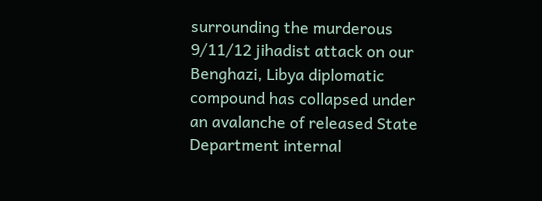surrounding the murderous 9/11/12 jihadist attack on our Benghazi, Libya diplomatic compound has collapsed under an avalanche of released State Department internal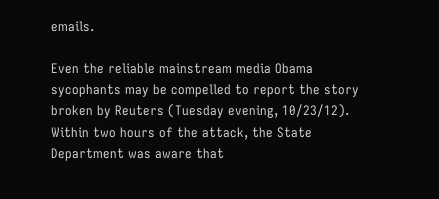emails.

Even the reliable mainstream media Obama sycophants may be compelled to report the story broken by Reuters (Tuesday evening, 10/23/12). Within two hours of the attack, the State Department was aware that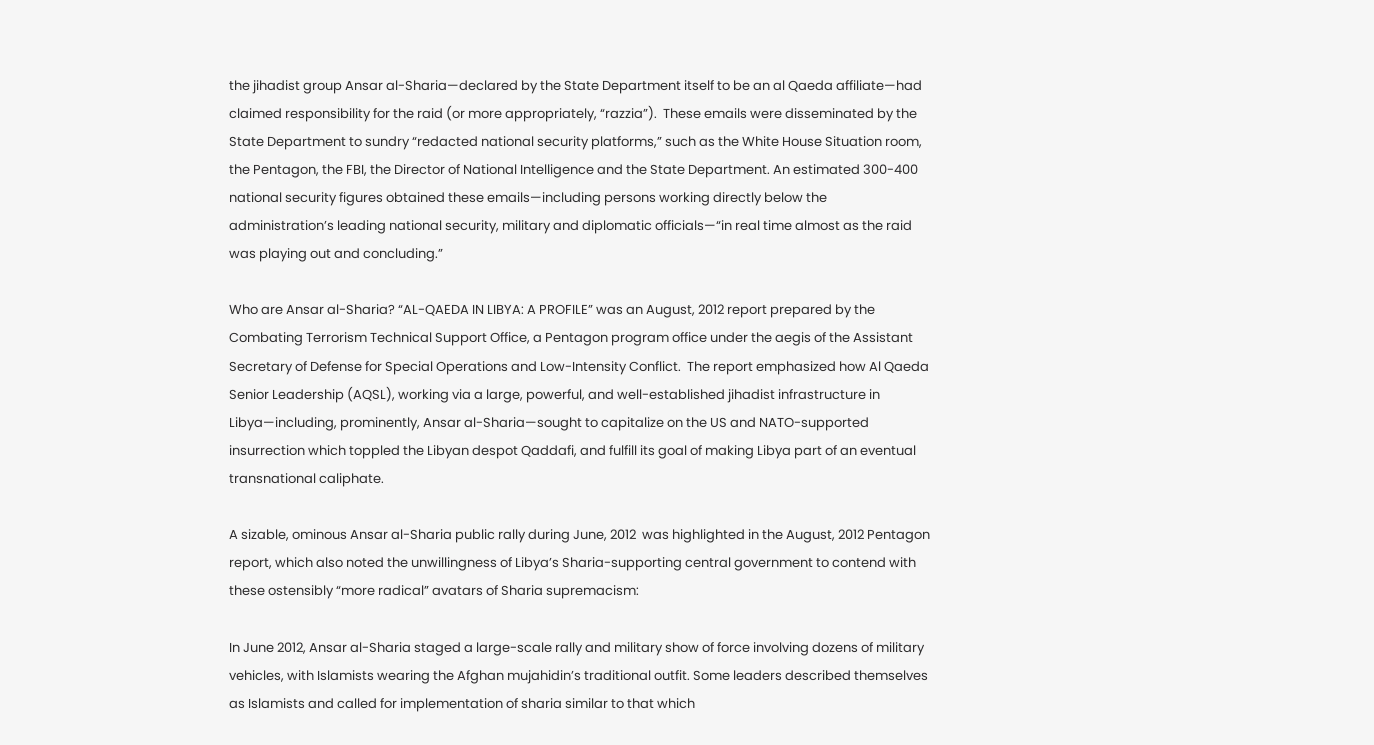the jihadist group Ansar al-Sharia—declared by the State Department itself to be an al Qaeda affiliate—had claimed responsibility for the raid (or more appropriately, “razzia”).  These emails were disseminated by the State Department to sundry “redacted national security platforms,” such as the White House Situation room, the Pentagon, the FBI, the Director of National Intelligence and the State Department. An estimated 300-400 national security figures obtained these emails—including persons working directly below the administration’s leading national security, military and diplomatic officials—“in real time almost as the raid was playing out and concluding.”

Who are Ansar al-Sharia? “AL-QAEDA IN LIBYA: A PROFILE” was an August, 2012 report prepared by the Combating Terrorism Technical Support Office, a Pentagon program office under the aegis of the Assistant Secretary of Defense for Special Operations and Low-Intensity Conflict.  The report emphasized how Al Qaeda Senior Leadership (AQSL), working via a large, powerful, and well-established jihadist infrastructure in Libya—including, prominently, Ansar al-Sharia—sought to capitalize on the US and NATO-supported insurrection which toppled the Libyan despot Qaddafi, and fulfill its goal of making Libya part of an eventual transnational caliphate.

A sizable, ominous Ansar al-Sharia public rally during June, 2012  was highlighted in the August, 2012 Pentagon report, which also noted the unwillingness of Libya’s Sharia-supporting central government to contend with these ostensibly “more radical” avatars of Sharia supremacism:

In June 2012, Ansar al-Sharia staged a large-scale rally and military show of force involving dozens of military vehicles, with Islamists wearing the Afghan mujahidin’s traditional outfit. Some leaders described themselves as Islamists and called for implementation of sharia similar to that which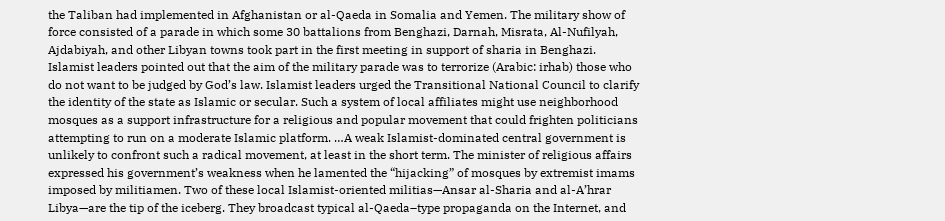the Taliban had implemented in Afghanistan or al-Qaeda in Somalia and Yemen. The military show of force consisted of a parade in which some 30 battalions from Benghazi, Darnah, Misrata, Al-Nufilyah, Ajdabiyah, and other Libyan towns took part in the first meeting in support of sharia in Benghazi. Islamist leaders pointed out that the aim of the military parade was to terrorize (Arabic: irhab) those who do not want to be judged by God’s law. Islamist leaders urged the Transitional National Council to clarify the identity of the state as Islamic or secular. Such a system of local affiliates might use neighborhood mosques as a support infrastructure for a religious and popular movement that could frighten politicians attempting to run on a moderate Islamic platform. …A weak Islamist-dominated central government is unlikely to confront such a radical movement, at least in the short term. The minister of religious affairs expressed his government’s weakness when he lamented the “hijacking” of mosques by extremist imams imposed by militiamen. Two of these local Islamist-oriented militias—Ansar al-Sharia and al-A’hrar Libya—are the tip of the iceberg. They broadcast typical al-Qaeda–type propaganda on the Internet, and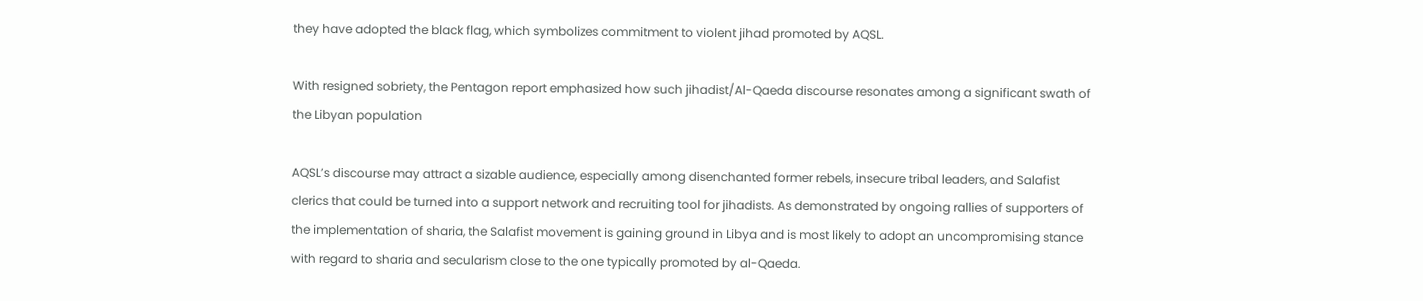they have adopted the black flag, which symbolizes commitment to violent jihad promoted by AQSL.

With resigned sobriety, the Pentagon report emphasized how such jihadist/Al-Qaeda discourse resonates among a significant swath of the Libyan population

AQSL’s discourse may attract a sizable audience, especially among disenchanted former rebels, insecure tribal leaders, and Salafist clerics that could be turned into a support network and recruiting tool for jihadists. As demonstrated by ongoing rallies of supporters of the implementation of sharia, the Salafist movement is gaining ground in Libya and is most likely to adopt an uncompromising stance with regard to sharia and secularism close to the one typically promoted by al-Qaeda.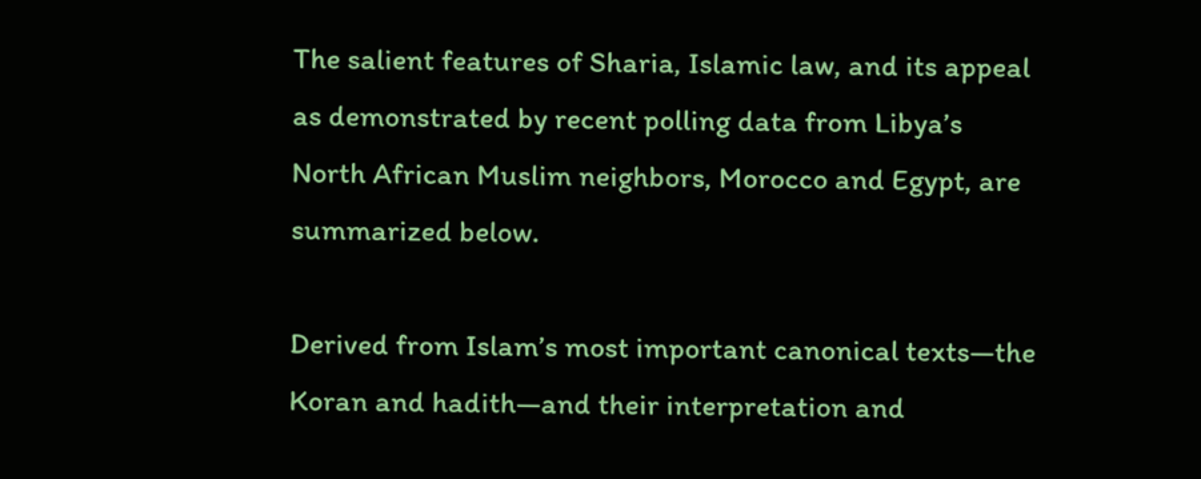The salient features of Sharia, Islamic law, and its appeal as demonstrated by recent polling data from Libya’s North African Muslim neighbors, Morocco and Egypt, are summarized below.

Derived from Islam’s most important canonical texts—the Koran and hadith—and their interpretation and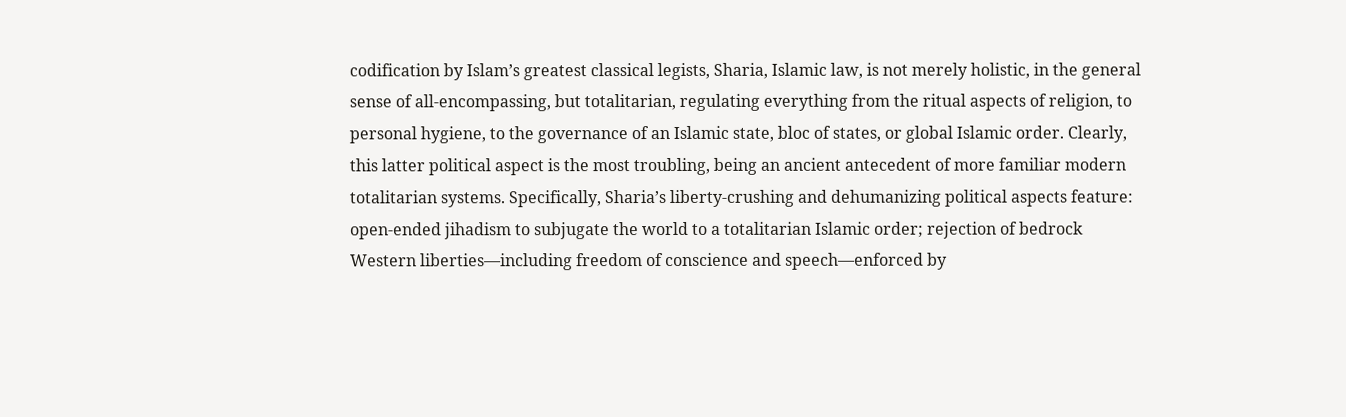codification by Islam’s greatest classical legists, Sharia, Islamic law, is not merely holistic, in the general sense of all-encompassing, but totalitarian, regulating everything from the ritual aspects of religion, to personal hygiene, to the governance of an Islamic state, bloc of states, or global Islamic order. Clearly, this latter political aspect is the most troubling, being an ancient antecedent of more familiar modern totalitarian systems. Specifically, Sharia’s liberty-crushing and dehumanizing political aspects feature: open-ended jihadism to subjugate the world to a totalitarian Islamic order; rejection of bedrock Western liberties—including freedom of conscience and speech—enforced by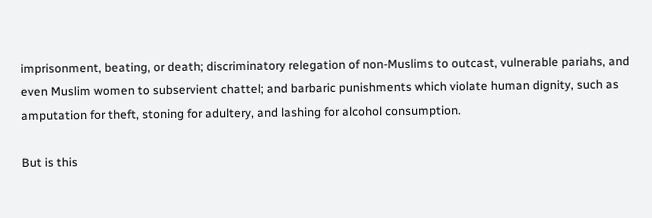imprisonment, beating, or death; discriminatory relegation of non-Muslims to outcast, vulnerable pariahs, and even Muslim women to subservient chattel; and barbaric punishments which violate human dignity, such as amputation for theft, stoning for adultery, and lashing for alcohol consumption.

But is this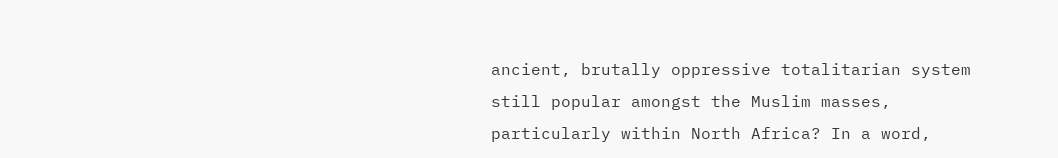ancient, brutally oppressive totalitarian system still popular amongst the Muslim masses, particularly within North Africa? In a word,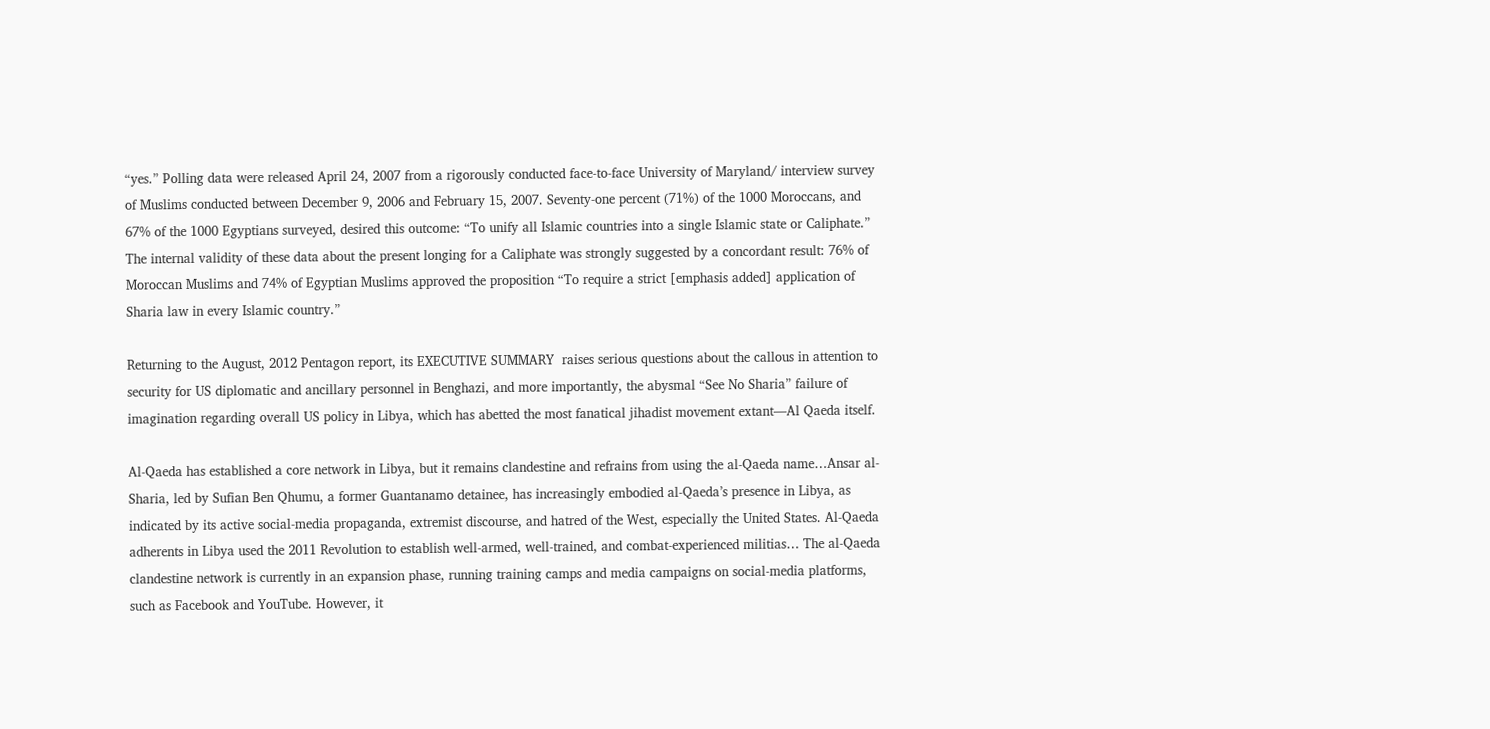“yes.” Polling data were released April 24, 2007 from a rigorously conducted face-to-face University of Maryland/ interview survey of Muslims conducted between December 9, 2006 and February 15, 2007. Seventy-one percent (71%) of the 1000 Moroccans, and  67% of the 1000 Egyptians surveyed, desired this outcome: “To unify all Islamic countries into a single Islamic state or Caliphate.”  The internal validity of these data about the present longing for a Caliphate was strongly suggested by a concordant result: 76% of Moroccan Muslims and 74% of Egyptian Muslims approved the proposition “To require a strict [emphasis added] application of Sharia law in every Islamic country.”

Returning to the August, 2012 Pentagon report, its EXECUTIVE SUMMARY  raises serious questions about the callous in attention to security for US diplomatic and ancillary personnel in Benghazi, and more importantly, the abysmal “See No Sharia” failure of imagination regarding overall US policy in Libya, which has abetted the most fanatical jihadist movement extant—Al Qaeda itself.

Al-Qaeda has established a core network in Libya, but it remains clandestine and refrains from using the al-Qaeda name…Ansar al-Sharia, led by Sufian Ben Qhumu, a former Guantanamo detainee, has increasingly embodied al-Qaeda’s presence in Libya, as indicated by its active social-media propaganda, extremist discourse, and hatred of the West, especially the United States. Al-Qaeda adherents in Libya used the 2011 Revolution to establish well-armed, well-trained, and combat-experienced militias… The al-Qaeda clandestine network is currently in an expansion phase, running training camps and media campaigns on social-media platforms, such as Facebook and YouTube. However, it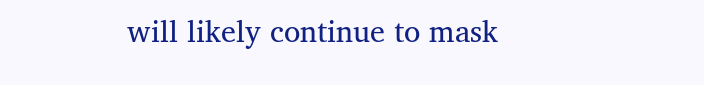will likely continue to mask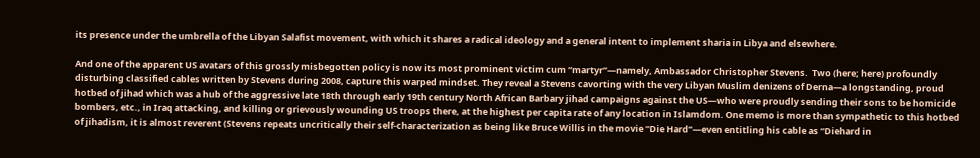its presence under the umbrella of the Libyan Salafist movement, with which it shares a radical ideology and a general intent to implement sharia in Libya and elsewhere.

And one of the apparent US avatars of this grossly misbegotten policy is now its most prominent victim cum “martyr”—namely, Ambassador Christopher Stevens.  Two (here; here) profoundly disturbing classified cables written by Stevens during 2008, capture this warped mindset. They reveal a Stevens cavorting with the very Libyan Muslim denizens of Derna—a longstanding, proud hotbed of jihad which was a hub of the aggressive late 18th through early 19th century North African Barbary jihad campaigns against the US—who were proudly sending their sons to be homicide bombers, etc., in Iraq attacking, and killing or grievously wounding US troops there, at the highest per capita rate of any location in Islamdom. One memo is more than sympathetic to this hotbed of jihadism, it is almost reverent (Stevens repeats uncritically their self-characterization as being like Bruce Willis in the movie “Die Hard”—even entitling his cable as “Diehard in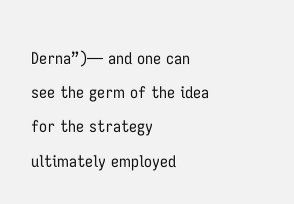Derna”)— and one can see the germ of the idea for the strategy ultimately employed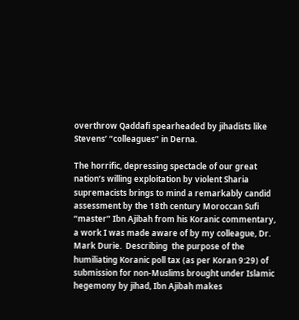overthrow Qaddafi spearheaded by jihadists like Stevens’ “colleagues” in Derna.

The horrific, depressing spectacle of our great nation’s willing exploitation by violent Sharia supremacists brings to mind a remarkably candid assessment by the 18th century Moroccan Sufi “master” Ibn Ajibah from his Koranic commentary, a work I was made aware of by my colleague, Dr. Mark Durie.  Describing  the purpose of the humiliating Koranic poll tax (as per Koran 9:29) of submission for non-Muslims brought under Islamic hegemony by jihad, Ibn Ajibah makes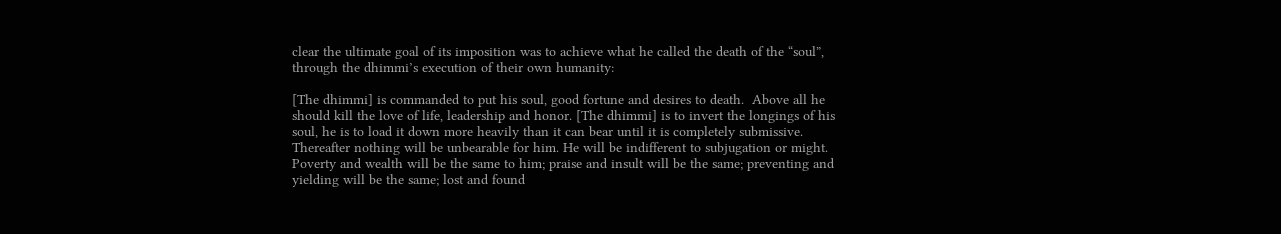clear the ultimate goal of its imposition was to achieve what he called the death of the “soul”, through the dhimmi’s execution of their own humanity:

[The dhimmi] is commanded to put his soul, good fortune and desires to death.  Above all he should kill the love of life, leadership and honor. [The dhimmi] is to invert the longings of his soul, he is to load it down more heavily than it can bear until it is completely submissive. Thereafter nothing will be unbearable for him. He will be indifferent to subjugation or might. Poverty and wealth will be the same to him; praise and insult will be the same; preventing and yielding will be the same; lost and found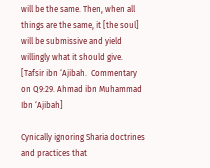will be the same. Then, when all things are the same, it [the soul] will be submissive and yield willingly what it should give.  [Tafsir ibn ‘Ajibah.  Commentary on Q9:29. Ahmad ibn Muhammad Ibn ‘Ajibah]

Cynically ignoring Sharia doctrines and practices that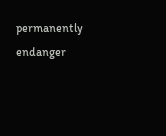permanently endanger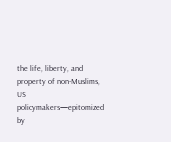the life, liberty, and property of non-Muslims, US policymakers—epitomized by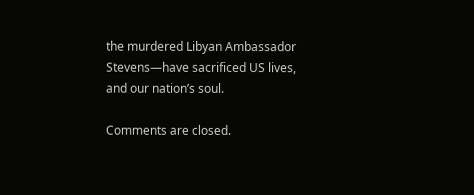the murdered Libyan Ambassador Stevens—have sacrificed US lives, and our nation’s soul.

Comments are closed.